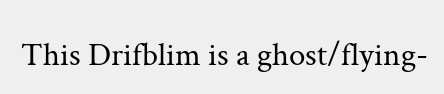This Drifblim is a ghost/flying-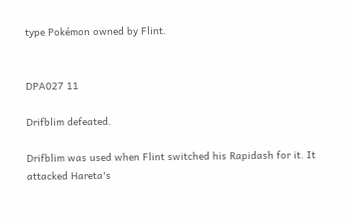type Pokémon owned by Flint.


DPA027 11

Drifblim defeated.

Drifblim was used when Flint switched his Rapidash for it. It attacked Hareta's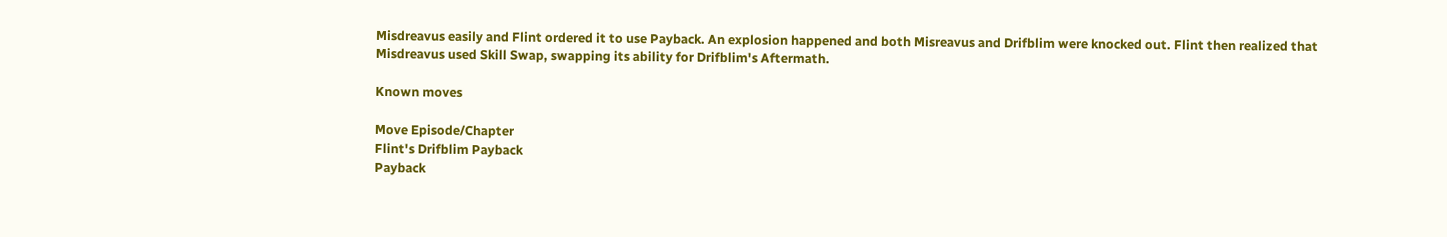Misdreavus easily and Flint ordered it to use Payback. An explosion happened and both Misreavus and Drifblim were knocked out. Flint then realized that Misdreavus used Skill Swap, swapping its ability for Drifblim's Aftermath.

Known moves

Move Episode/Chapter
Flint's Drifblim Payback
Payback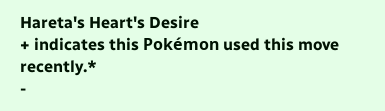Hareta's Heart's Desire
+ indicates this Pokémon used this move recently.*
-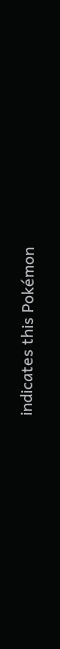indicates this Pokémon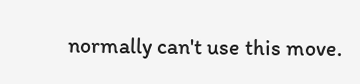normally can't use this move.